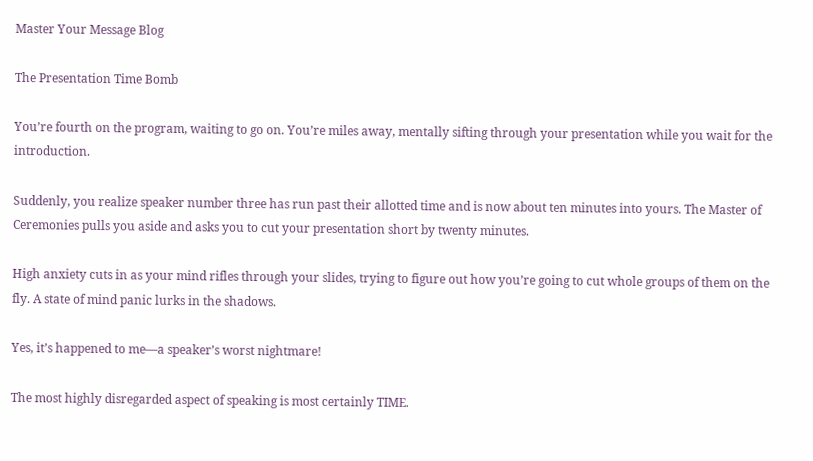Master Your Message Blog

The Presentation Time Bomb

You’re fourth on the program, waiting to go on. You’re miles away, mentally sifting through your presentation while you wait for the introduction.

Suddenly, you realize speaker number three has run past their allotted time and is now about ten minutes into yours. The Master of Ceremonies pulls you aside and asks you to cut your presentation short by twenty minutes.

High anxiety cuts in as your mind rifles through your slides, trying to figure out how you’re going to cut whole groups of them on the fly. A state of mind panic lurks in the shadows.

Yes, it’s happened to me—a speaker’s worst nightmare!

The most highly disregarded aspect of speaking is most certainly TIME.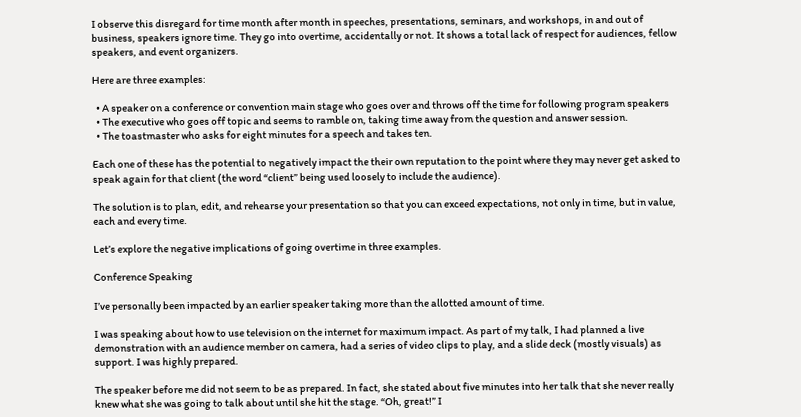I observe this disregard for time month after month in speeches, presentations, seminars, and workshops, in and out of business, speakers ignore time. They go into overtime, accidentally or not. It shows a total lack of respect for audiences, fellow speakers, and event organizers.

Here are three examples:

  • A speaker on a conference or convention main stage who goes over and throws off the time for following program speakers
  • The executive who goes off topic and seems to ramble on, taking time away from the question and answer session.
  • The toastmaster who asks for eight minutes for a speech and takes ten.

Each one of these has the potential to negatively impact the their own reputation to the point where they may never get asked to speak again for that client (the word “client” being used loosely to include the audience).

The solution is to plan, edit, and rehearse your presentation so that you can exceed expectations, not only in time, but in value, each and every time.

Let’s explore the negative implications of going overtime in three examples.

Conference Speaking

I’ve personally been impacted by an earlier speaker taking more than the allotted amount of time.

I was speaking about how to use television on the internet for maximum impact. As part of my talk, I had planned a live demonstration with an audience member on camera, had a series of video clips to play, and a slide deck (mostly visuals) as support. I was highly prepared.

The speaker before me did not seem to be as prepared. In fact, she stated about five minutes into her talk that she never really knew what she was going to talk about until she hit the stage. “Oh, great!” I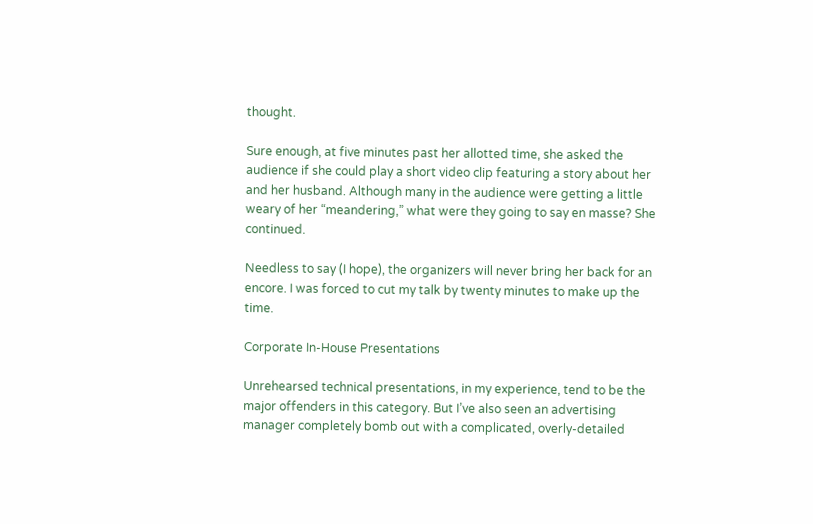thought.

Sure enough, at five minutes past her allotted time, she asked the audience if she could play a short video clip featuring a story about her and her husband. Although many in the audience were getting a little weary of her “meandering,” what were they going to say en masse? She continued.

Needless to say (I hope), the organizers will never bring her back for an encore. I was forced to cut my talk by twenty minutes to make up the time.

Corporate In-House Presentations

Unrehearsed technical presentations, in my experience, tend to be the major offenders in this category. But I’ve also seen an advertising manager completely bomb out with a complicated, overly-detailed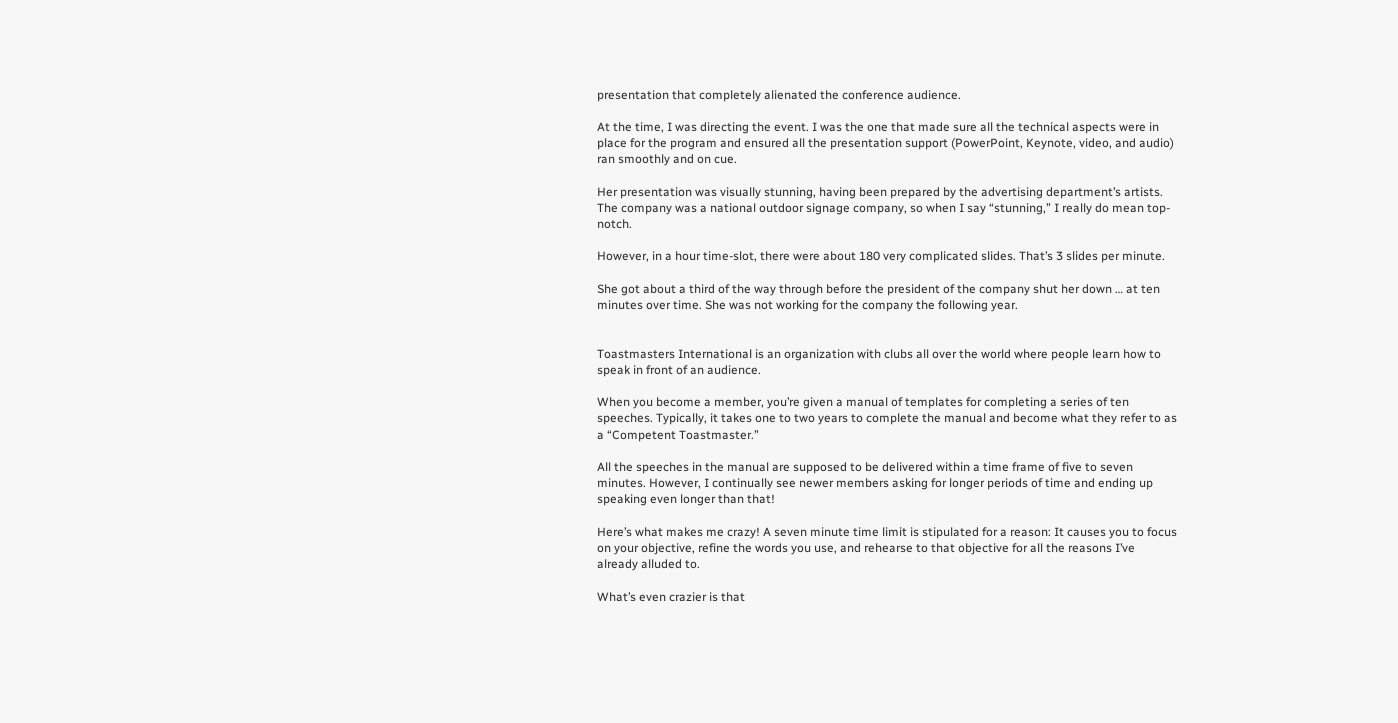presentation that completely alienated the conference audience.

At the time, I was directing the event. I was the one that made sure all the technical aspects were in place for the program and ensured all the presentation support (PowerPoint, Keynote, video, and audio) ran smoothly and on cue.

Her presentation was visually stunning, having been prepared by the advertising department’s artists. The company was a national outdoor signage company, so when I say “stunning,” I really do mean top-notch.

However, in a hour time-slot, there were about 180 very complicated slides. That’s 3 slides per minute.

She got about a third of the way through before the president of the company shut her down … at ten minutes over time. She was not working for the company the following year.


Toastmasters International is an organization with clubs all over the world where people learn how to speak in front of an audience.

When you become a member, you’re given a manual of templates for completing a series of ten speeches. Typically, it takes one to two years to complete the manual and become what they refer to as a “Competent Toastmaster.”

All the speeches in the manual are supposed to be delivered within a time frame of five to seven minutes. However, I continually see newer members asking for longer periods of time and ending up speaking even longer than that!

Here’s what makes me crazy! A seven minute time limit is stipulated for a reason: It causes you to focus on your objective, refine the words you use, and rehearse to that objective for all the reasons I’ve already alluded to.

What’s even crazier is that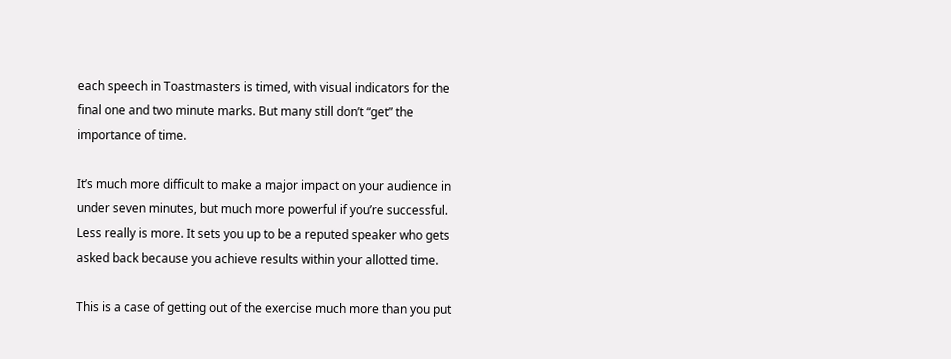each speech in Toastmasters is timed, with visual indicators for the final one and two minute marks. But many still don’t “get” the importance of time.

It’s much more difficult to make a major impact on your audience in under seven minutes, but much more powerful if you’re successful. Less really is more. It sets you up to be a reputed speaker who gets asked back because you achieve results within your allotted time.

This is a case of getting out of the exercise much more than you put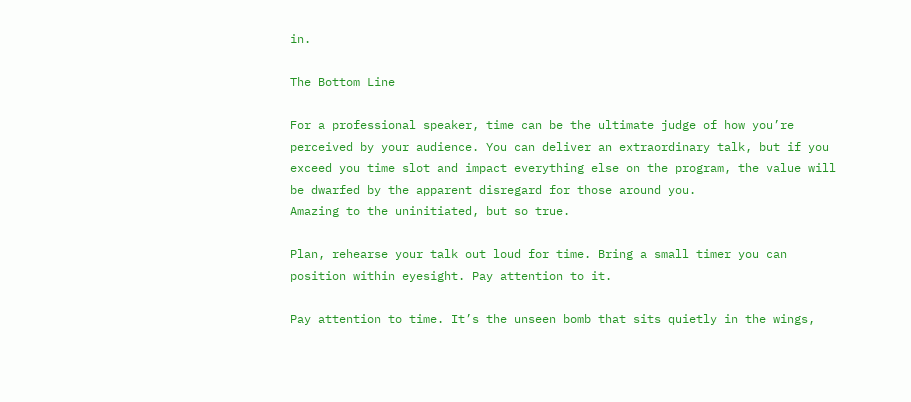in.

The Bottom Line

For a professional speaker, time can be the ultimate judge of how you’re perceived by your audience. You can deliver an extraordinary talk, but if you exceed you time slot and impact everything else on the program, the value will be dwarfed by the apparent disregard for those around you.
Amazing to the uninitiated, but so true.

Plan, rehearse your talk out loud for time. Bring a small timer you can position within eyesight. Pay attention to it.

Pay attention to time. It’s the unseen bomb that sits quietly in the wings,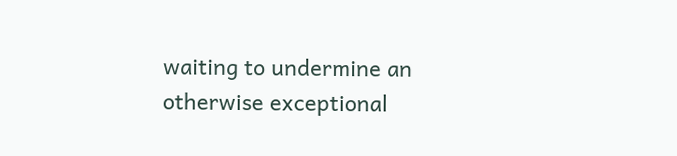waiting to undermine an otherwise exceptional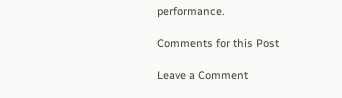performance.

Comments for this Post

Leave a Comment